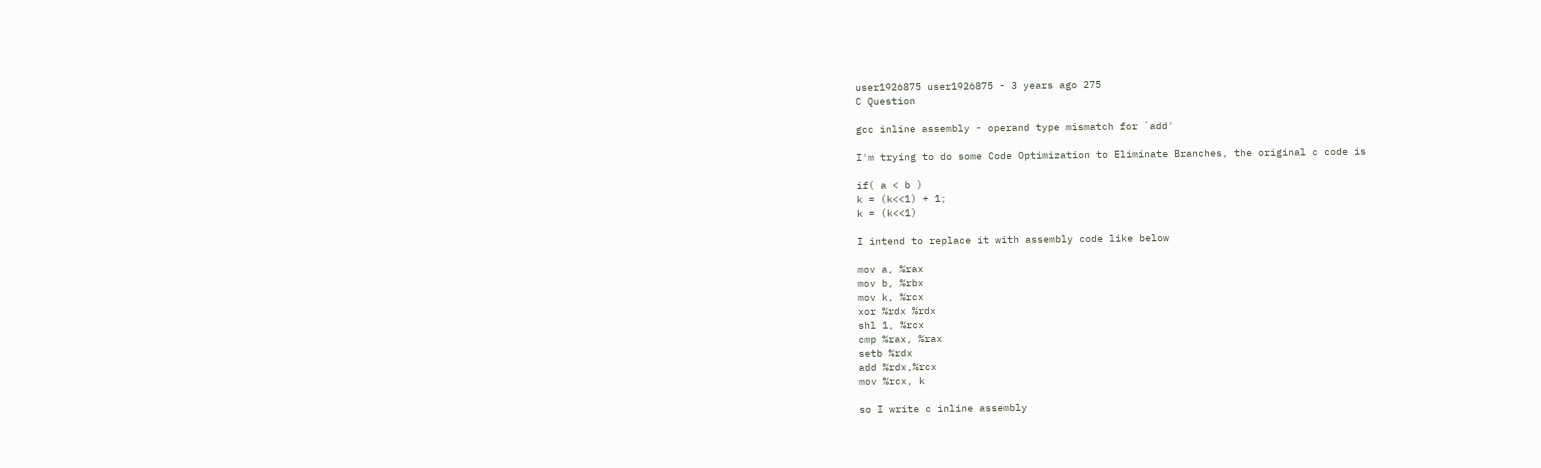user1926875 user1926875 - 3 years ago 275
C Question

gcc inline assembly - operand type mismatch for `add'

I'm trying to do some Code Optimization to Eliminate Branches, the original c code is

if( a < b )
k = (k<<1) + 1;
k = (k<<1)

I intend to replace it with assembly code like below

mov a, %rax
mov b, %rbx
mov k, %rcx
xor %rdx %rdx
shl 1, %rcx
cmp %rax, %rax
setb %rdx
add %rdx,%rcx
mov %rcx, k

so I write c inline assembly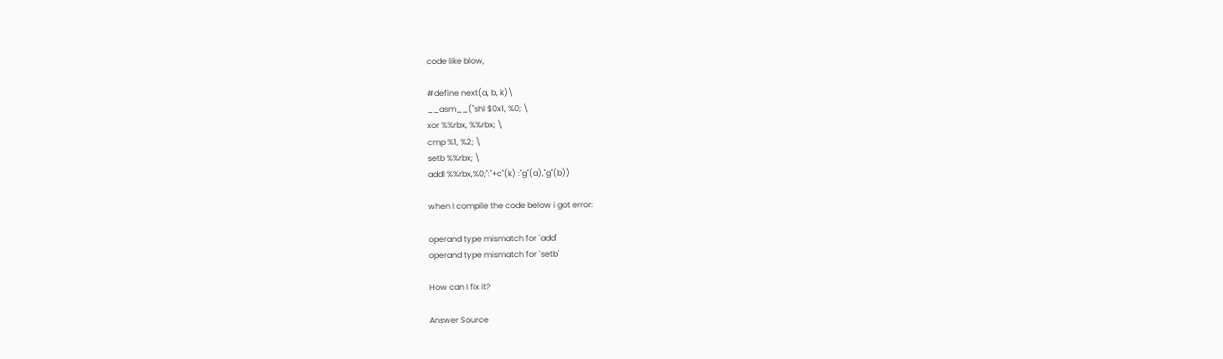code like blow,

#define next(a, b, k)\
__asm__("shl $0x1, %0; \
xor %%rbx, %%rbx; \
cmp %1, %2; \
setb %%rbx; \
addl %%rbx,%0;":"+c"(k) :"g"(a),"g"(b))

when I compile the code below i got error:

operand type mismatch for `add'
operand type mismatch for `setb'

How can I fix it?

Answer Source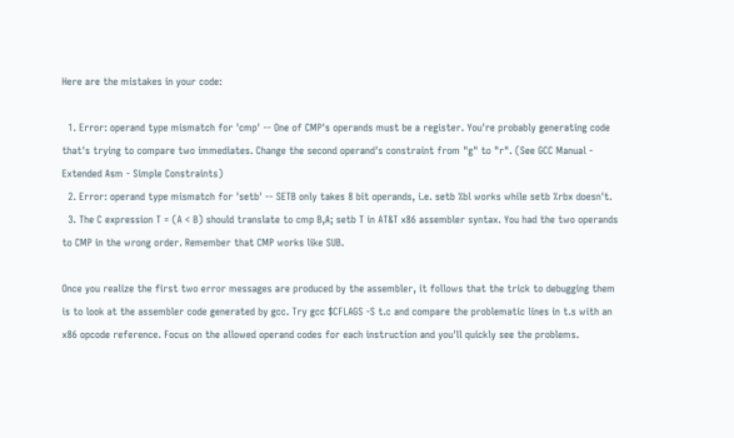Here are the mistakes in your code:

  1. Error: operand type mismatch for 'cmp' -- One of CMP's operands must be a register. You're probably generating code that's trying to compare two immediates. Change the second operand's constraint from "g" to "r". (See GCC Manual - Extended Asm - Simple Constraints)
  2. Error: operand type mismatch for 'setb' -- SETB only takes 8 bit operands, i.e. setb %bl works while setb %rbx doesn't.
  3. The C expression T = (A < B) should translate to cmp B,A; setb T in AT&T x86 assembler syntax. You had the two operands to CMP in the wrong order. Remember that CMP works like SUB.

Once you realize the first two error messages are produced by the assembler, it follows that the trick to debugging them is to look at the assembler code generated by gcc. Try gcc $CFLAGS -S t.c and compare the problematic lines in t.s with an x86 opcode reference. Focus on the allowed operand codes for each instruction and you'll quickly see the problems.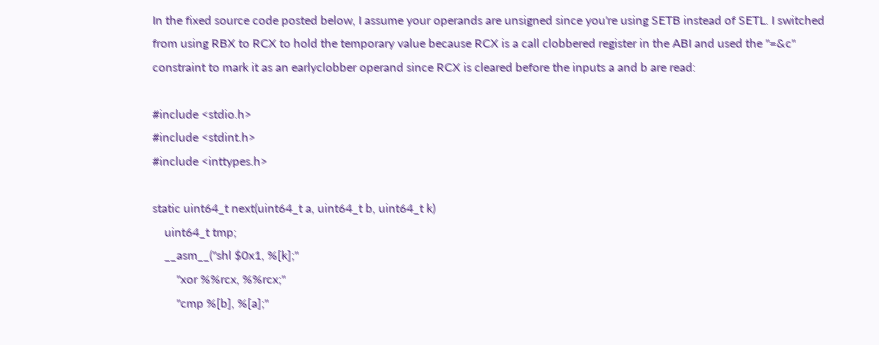In the fixed source code posted below, I assume your operands are unsigned since you're using SETB instead of SETL. I switched from using RBX to RCX to hold the temporary value because RCX is a call clobbered register in the ABI and used the "=&c" constraint to mark it as an earlyclobber operand since RCX is cleared before the inputs a and b are read:

#include <stdio.h>
#include <stdint.h>
#include <inttypes.h>

static uint64_t next(uint64_t a, uint64_t b, uint64_t k)
    uint64_t tmp;
    __asm__("shl $0x1, %[k];"
        "xor %%rcx, %%rcx;"
        "cmp %[b], %[a];"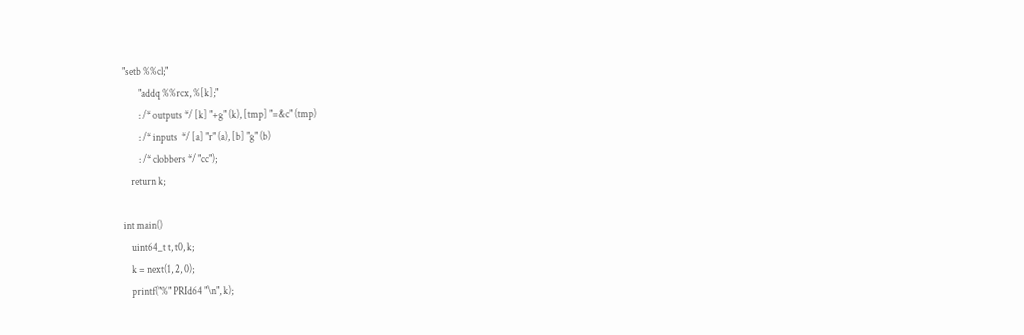"setb %%cl;"
        "addq %%rcx, %[k];"
        : /* outputs */ [k] "+g" (k), [tmp] "=&c" (tmp)
        : /* inputs  */ [a] "r" (a), [b] "g" (b)
        : /* clobbers */ "cc");
    return k;

int main()
    uint64_t t, t0, k;
    k = next(1, 2, 0);
    printf("%" PRId64 "\n", k);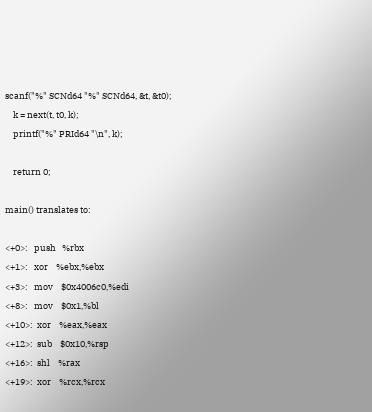scanf("%" SCNd64 "%" SCNd64, &t, &t0);
    k = next(t, t0, k);
    printf("%" PRId64 "\n", k);

    return 0;

main() translates to:

<+0>:   push   %rbx
<+1>:   xor    %ebx,%ebx
<+3>:   mov    $0x4006c0,%edi
<+8>:   mov    $0x1,%bl
<+10>:  xor    %eax,%eax
<+12>:  sub    $0x10,%rsp
<+16>:  shl    %rax
<+19>:  xor    %rcx,%rcx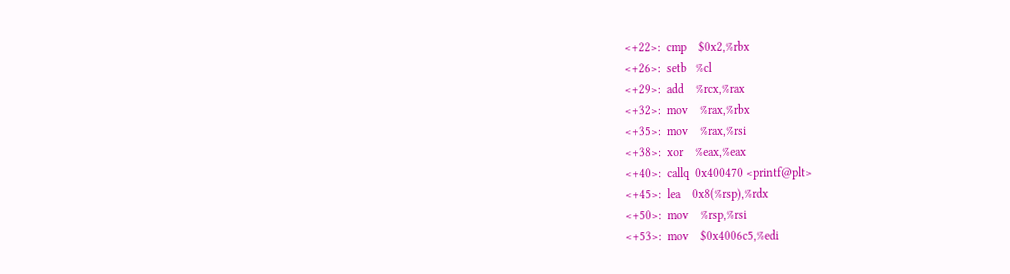<+22>:  cmp    $0x2,%rbx
<+26>:  setb   %cl
<+29>:  add    %rcx,%rax
<+32>:  mov    %rax,%rbx
<+35>:  mov    %rax,%rsi
<+38>:  xor    %eax,%eax
<+40>:  callq  0x400470 <printf@plt>
<+45>:  lea    0x8(%rsp),%rdx
<+50>:  mov    %rsp,%rsi
<+53>:  mov    $0x4006c5,%edi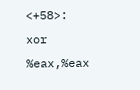<+58>:  xor    %eax,%eax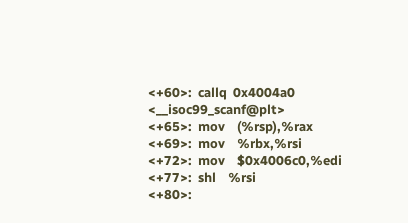<+60>:  callq  0x4004a0 <__isoc99_scanf@plt>
<+65>:  mov    (%rsp),%rax
<+69>:  mov    %rbx,%rsi
<+72>:  mov    $0x4006c0,%edi
<+77>:  shl    %rsi
<+80>: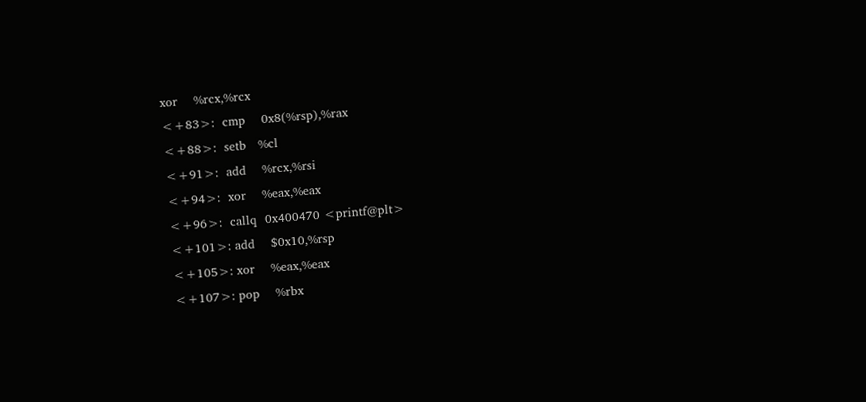xor    %rcx,%rcx
<+83>:  cmp    0x8(%rsp),%rax
<+88>:  setb   %cl
<+91>:  add    %rcx,%rsi
<+94>:  xor    %eax,%eax
<+96>:  callq  0x400470 <printf@plt>
<+101>: add    $0x10,%rsp
<+105>: xor    %eax,%eax
<+107>: pop    %rbx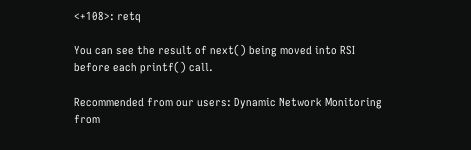<+108>: retq

You can see the result of next() being moved into RSI before each printf() call.

Recommended from our users: Dynamic Network Monitoring from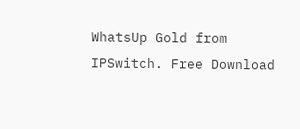WhatsUp Gold from IPSwitch. Free Download